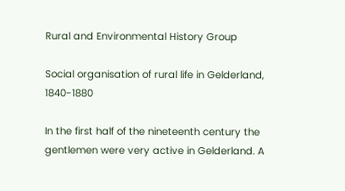Rural and Environmental History Group

Social organisation of rural life in Gelderland, 1840-1880

In the first half of the nineteenth century the gentlemen were very active in Gelderland. A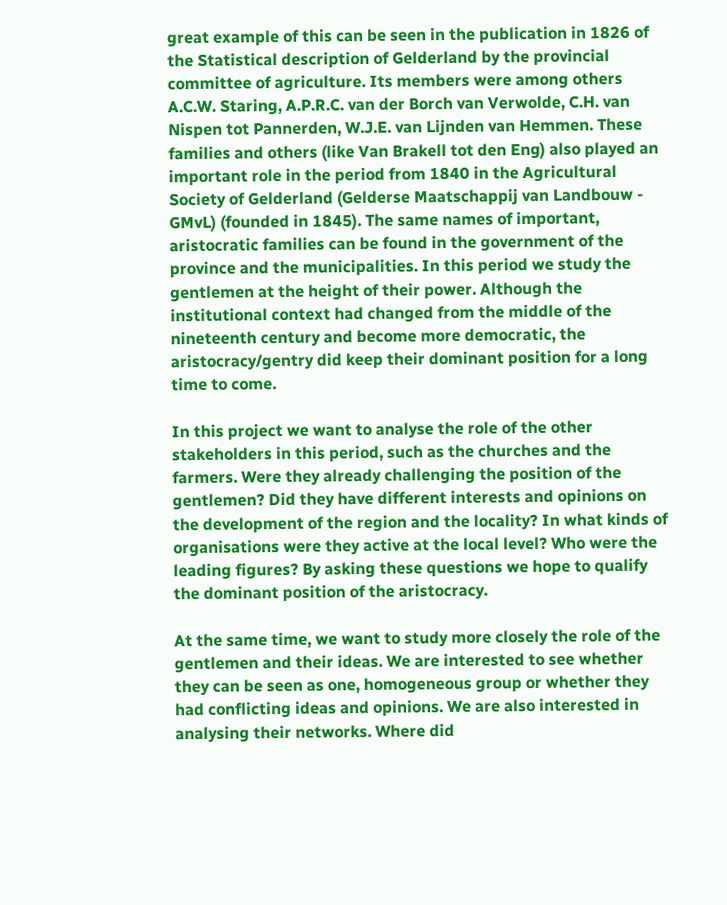great example of this can be seen in the publication in 1826 of the Statistical description of Gelderland by the provincial committee of agriculture. Its members were among others A.C.W. Staring, A.P.R.C. van der Borch van Verwolde, C.H. van Nispen tot Pannerden, W.J.E. van Lijnden van Hemmen. These families and others (like Van Brakell tot den Eng) also played an important role in the period from 1840 in the Agricultural Society of Gelderland (Gelderse Maatschappij van Landbouw - GMvL) (founded in 1845). The same names of important, aristocratic families can be found in the government of the province and the municipalities. In this period we study the gentlemen at the height of their power. Although the institutional context had changed from the middle of the nineteenth century and become more democratic, the aristocracy/gentry did keep their dominant position for a long time to come.

In this project we want to analyse the role of the other stakeholders in this period, such as the churches and the farmers. Were they already challenging the position of the gentlemen? Did they have different interests and opinions on the development of the region and the locality? In what kinds of organisations were they active at the local level? Who were the leading figures? By asking these questions we hope to qualify the dominant position of the aristocracy.

At the same time, we want to study more closely the role of the gentlemen and their ideas. We are interested to see whether they can be seen as one, homogeneous group or whether they had conflicting ideas and opinions. We are also interested in analysing their networks. Where did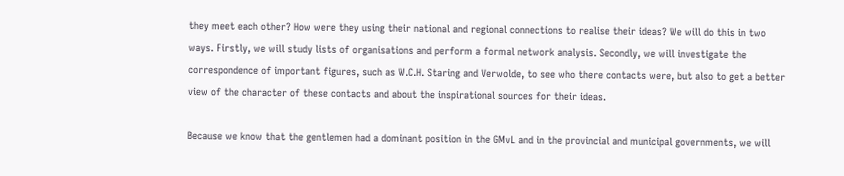they meet each other? How were they using their national and regional connections to realise their ideas? We will do this in two ways. Firstly, we will study lists of organisations and perform a formal network analysis. Secondly, we will investigate the correspondence of important figures, such as W.C.H. Staring and Verwolde, to see who there contacts were, but also to get a better view of the character of these contacts and about the inspirational sources for their ideas.

Because we know that the gentlemen had a dominant position in the GMvL and in the provincial and municipal governments, we will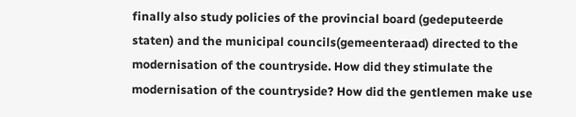finally also study policies of the provincial board (gedeputeerde staten) and the municipal councils(gemeenteraad) directed to the modernisation of the countryside. How did they stimulate the modernisation of the countryside? How did the gentlemen make use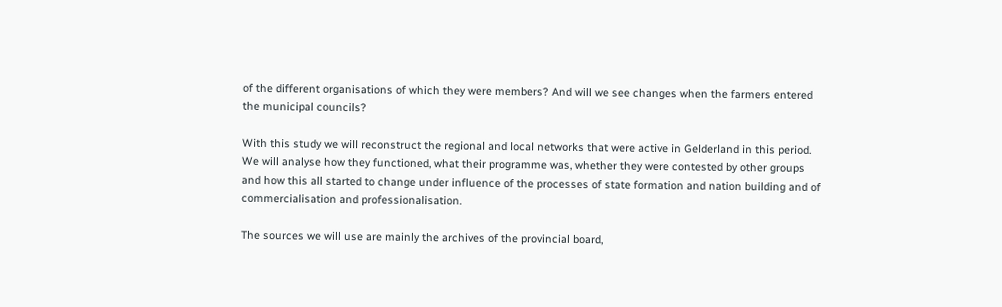of the different organisations of which they were members? And will we see changes when the farmers entered the municipal councils?

With this study we will reconstruct the regional and local networks that were active in Gelderland in this period. We will analyse how they functioned, what their programme was, whether they were contested by other groups and how this all started to change under influence of the processes of state formation and nation building and of commercialisation and professionalisation.

The sources we will use are mainly the archives of the provincial board,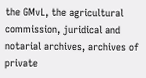the GMvL, the agricultural commission, juridical and notarial archives, archives of private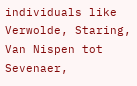individuals like Verwolde, Staring, Van Nispen tot Sevenaer,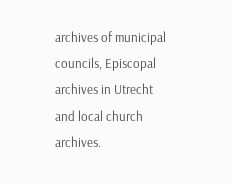archives of municipal councils, Episcopal archives in Utrecht and local church archives.